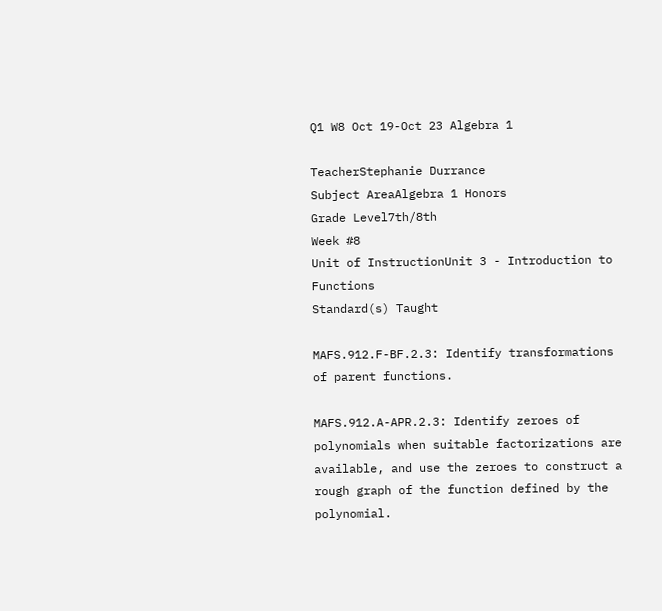Q1 W8 Oct 19-Oct 23 Algebra 1

TeacherStephanie Durrance
Subject AreaAlgebra 1 Honors
Grade Level7th/8th
Week #8
Unit of InstructionUnit 3 - Introduction to Functions
Standard(s) Taught

MAFS.912.F-BF.2.3: Identify transformations of parent functions.

MAFS.912.A-APR.2.3: Identify zeroes of polynomials when suitable factorizations are available, and use the zeroes to construct a rough graph of the function defined by the polynomial.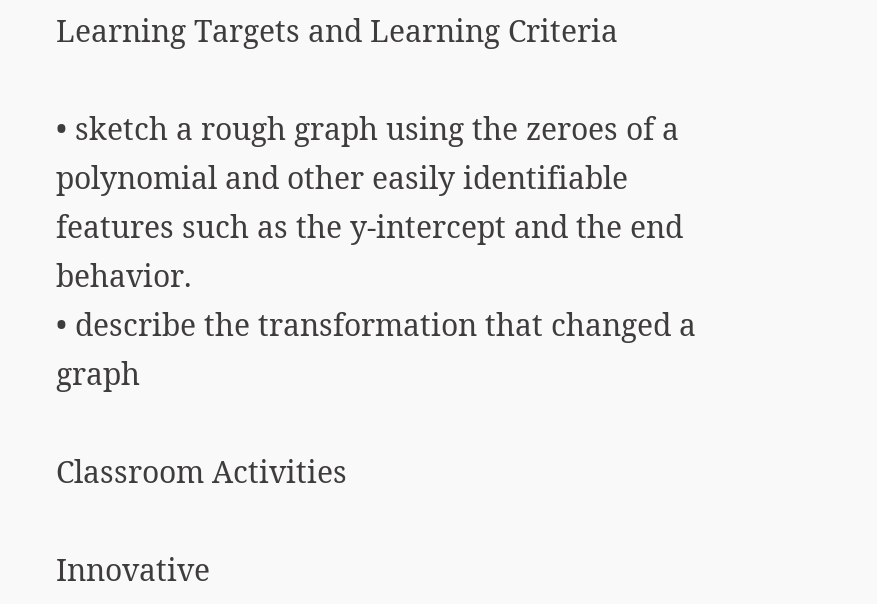Learning Targets and Learning Criteria

• sketch a rough graph using the zeroes of a polynomial and other easily identifiable features such as the y-intercept and the end behavior.
• describe the transformation that changed a graph

Classroom Activities

Innovative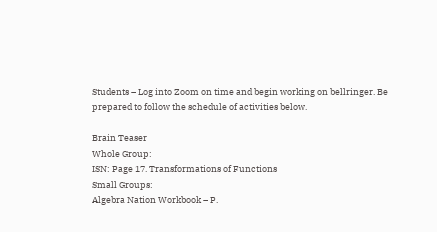Students – Log into Zoom on time and begin working on bellringer. Be prepared to follow the schedule of activities below.

Brain Teaser
Whole Group:
ISN: Page 17. Transformations of Functions
Small Groups:
Algebra Nation Workbook – P.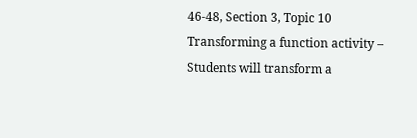46-48, Section 3, Topic 10
Transforming a function activity – Students will transform a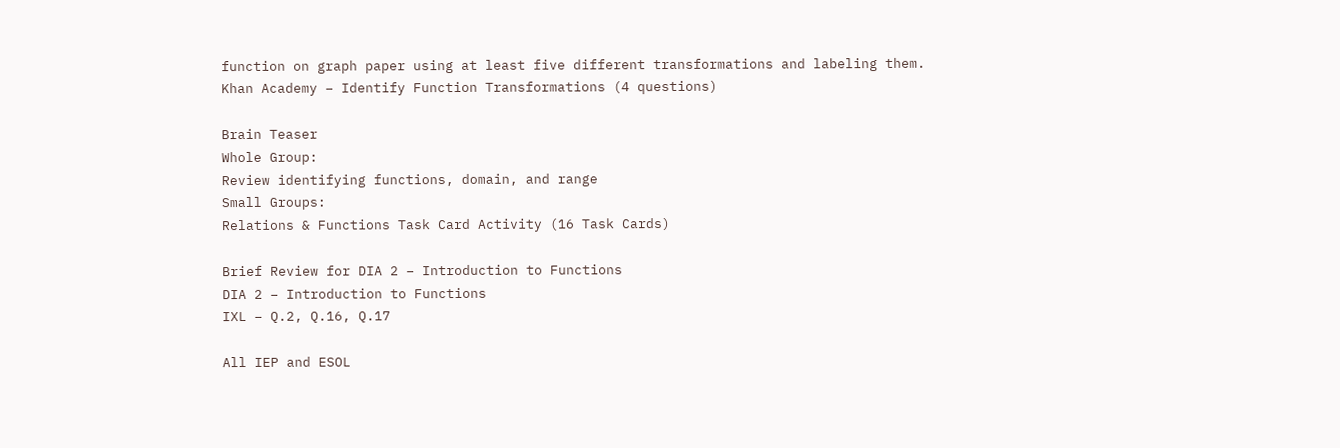function on graph paper using at least five different transformations and labeling them.
Khan Academy – Identify Function Transformations (4 questions)

Brain Teaser
Whole Group:
Review identifying functions, domain, and range
Small Groups:
Relations & Functions Task Card Activity (16 Task Cards)

Brief Review for DIA 2 – Introduction to Functions
DIA 2 – Introduction to Functions
IXL – Q.2, Q.16, Q.17

All IEP and ESOL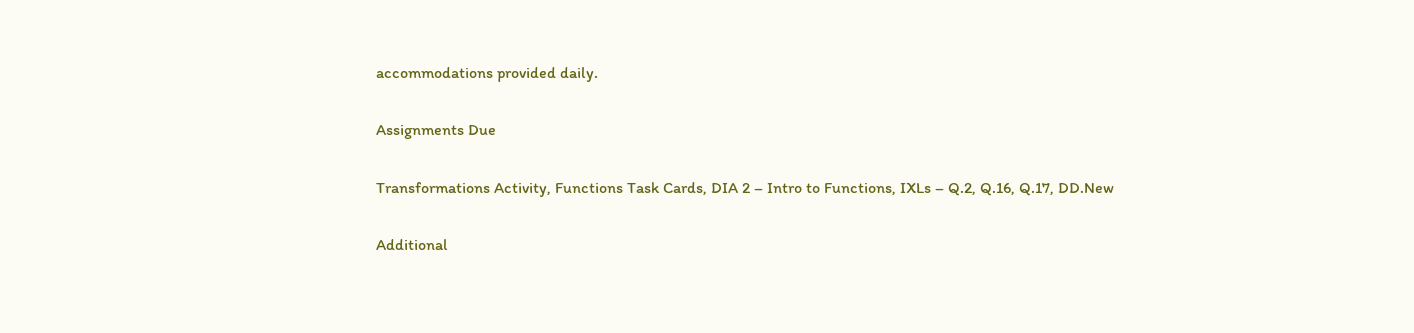accommodations provided daily.

Assignments Due

Transformations Activity, Functions Task Cards, DIA 2 – Intro to Functions, IXLs – Q.2, Q.16, Q.17, DD.New

Additional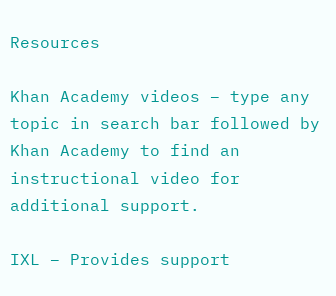Resources

Khan Academy videos – type any topic in search bar followed by Khan Academy to find an instructional video for additional support.

IXL – Provides support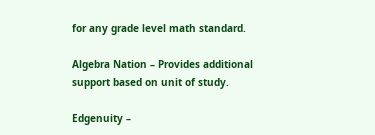for any grade level math standard.

Algebra Nation – Provides additional support based on unit of study.

Edgenuity –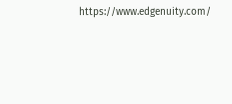https://www.edgenuity.com/